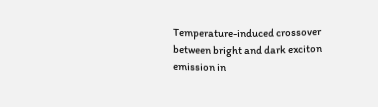Temperature-induced crossover between bright and dark exciton emission in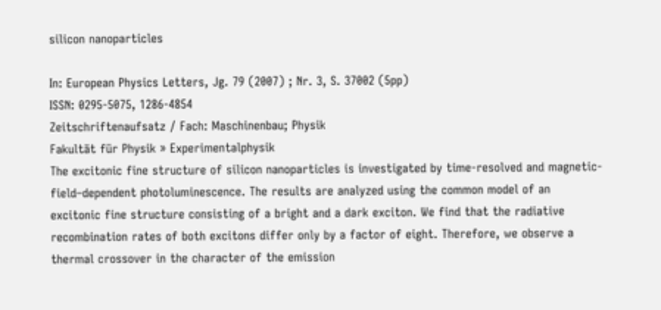silicon nanoparticles

In: European Physics Letters, Jg. 79 (2007) ; Nr. 3, S. 37002 (5pp)
ISSN: 0295-5075, 1286-4854
Zeitschriftenaufsatz / Fach: Maschinenbau; Physik
Fakultät für Physik » Experimentalphysik
The excitonic fine structure of silicon nanoparticles is investigated by time-resolved and magnetic-field–dependent photoluminescence. The results are analyzed using the common model of an excitonic fine structure consisting of a bright and a dark exciton. We find that the radiative recombination rates of both excitons differ only by a factor of eight. Therefore, we observe a thermal crossover in the character of the emission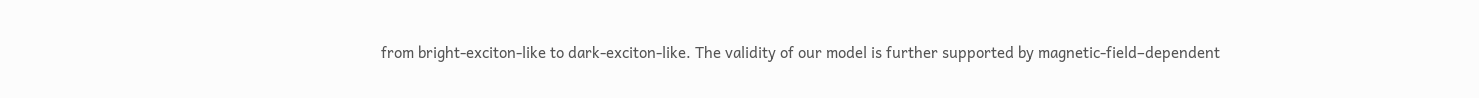from bright-exciton-like to dark-exciton-like. The validity of our model is further supported by magnetic-field–dependent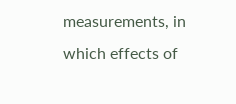measurements, in which effects of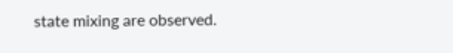state mixing are observed.